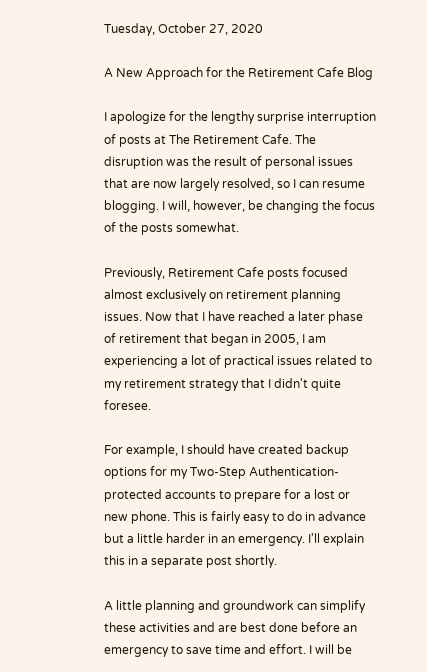Tuesday, October 27, 2020

A New Approach for the Retirement Cafe Blog

I apologize for the lengthy surprise interruption of posts at The Retirement Cafe. The disruption was the result of personal issues that are now largely resolved, so I can resume blogging. I will, however, be changing the focus of the posts somewhat.

Previously, Retirement Cafe posts focused almost exclusively on retirement planning issues. Now that I have reached a later phase of retirement that began in 2005, I am experiencing a lot of practical issues related to my retirement strategy that I didn't quite foresee.

For example, I should have created backup options for my Two-Step Authentication-protected accounts to prepare for a lost or new phone. This is fairly easy to do in advance but a little harder in an emergency. I'll explain this in a separate post shortly.

A little planning and groundwork can simplify these activities and are best done before an emergency to save time and effort. I will be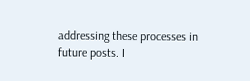addressing these processes in future posts. I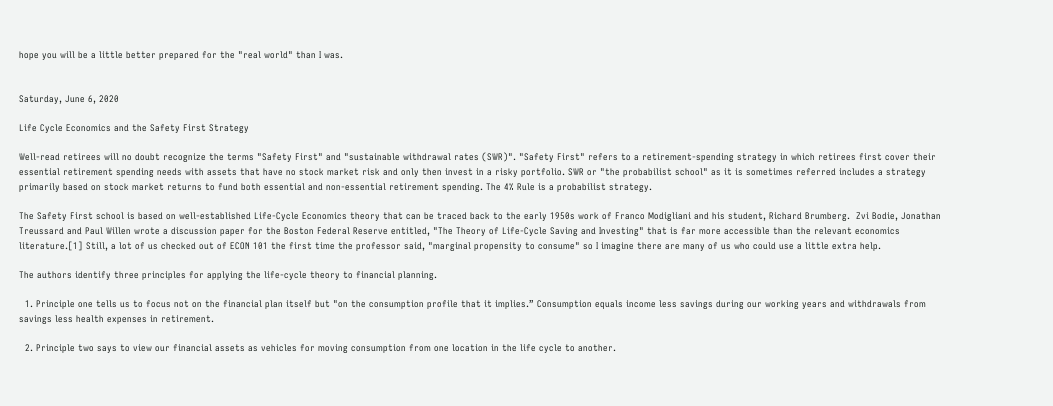hope you will be a little better prepared for the "real world" than I was.


Saturday, June 6, 2020

Life Cycle Economics and the Safety First Strategy

Well-read retirees will no doubt recognize the terms "Safety First" and "sustainable withdrawal rates (SWR)". "Safety First" refers to a retirement-spending strategy in which retirees first cover their essential retirement spending needs with assets that have no stock market risk and only then invest in a risky portfolio. SWR or "the probabilist school" as it is sometimes referred includes a strategy primarily based on stock market returns to fund both essential and non-essential retirement spending. The 4% Rule is a probabilist strategy.

The Safety First school is based on well-established Life-Cycle Economics theory that can be traced back to the early 1950s work of Franco Modigliani and his student, Richard Brumberg.  Zvi Bodie, Jonathan Treussard and Paul Willen wrote a discussion paper for the Boston Federal Reserve entitled, "The Theory of Life-Cycle Saving and Investing" that is far more accessible than the relevant economics literature.[1] Still, a lot of us checked out of ECON 101 the first time the professor said, "marginal propensity to consume" so I imagine there are many of us who could use a little extra help.

The authors identify three principles for applying the life-cycle theory to financial planning.

  1. Principle one tells us to focus not on the financial plan itself but "on the consumption profile that it implies.” Consumption equals income less savings during our working years and withdrawals from savings less health expenses in retirement.

  2. Principle two says to view our financial assets as vehicles for moving consumption from one location in the life cycle to another.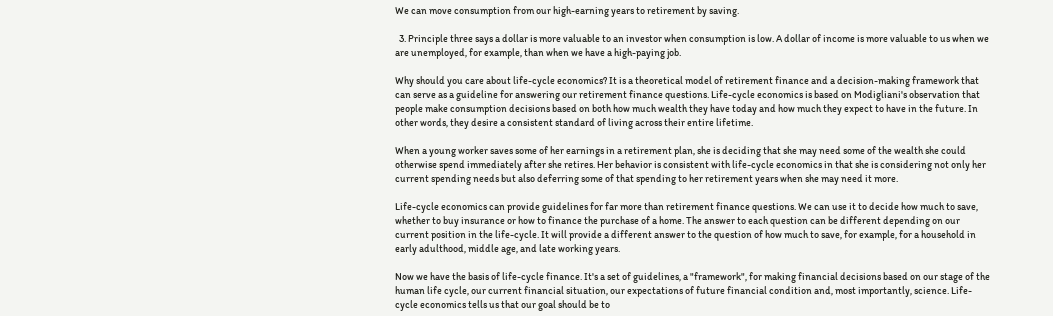We can move consumption from our high-earning years to retirement by saving.

  3. Principle three says a dollar is more valuable to an investor when consumption is low. A dollar of income is more valuable to us when we are unemployed, for example, than when we have a high-paying job.

Why should you care about life-cycle economics? It is a theoretical model of retirement finance and a decision-making framework that can serve as a guideline for answering our retirement finance questions. Life-cycle economics is based on Modigliani's observation that people make consumption decisions based on both how much wealth they have today and how much they expect to have in the future. In other words, they desire a consistent standard of living across their entire lifetime.

When a young worker saves some of her earnings in a retirement plan, she is deciding that she may need some of the wealth she could otherwise spend immediately after she retires. Her behavior is consistent with life-cycle economics in that she is considering not only her current spending needs but also deferring some of that spending to her retirement years when she may need it more.

Life-cycle economics can provide guidelines for far more than retirement finance questions. We can use it to decide how much to save, whether to buy insurance or how to finance the purchase of a home. The answer to each question can be different depending on our current position in the life-cycle. It will provide a different answer to the question of how much to save, for example, for a household in early adulthood, middle age, and late working years.

Now we have the basis of life-cycle finance. It's a set of guidelines, a "framework", for making financial decisions based on our stage of the human life cycle, our current financial situation, our expectations of future financial condition and, most importantly, science. Life-cycle economics tells us that our goal should be to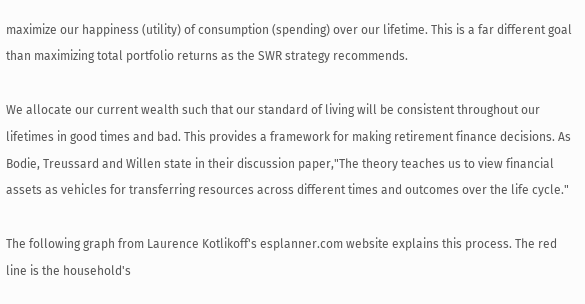maximize our happiness (utility) of consumption (spending) over our lifetime. This is a far different goal than maximizing total portfolio returns as the SWR strategy recommends.

We allocate our current wealth such that our standard of living will be consistent throughout our lifetimes in good times and bad. This provides a framework for making retirement finance decisions. As Bodie, Treussard and Willen state in their discussion paper,"The theory teaches us to view financial assets as vehicles for transferring resources across different times and outcomes over the life cycle."

The following graph from Laurence Kotlikoff's esplanner.com website explains this process. The red line is the household's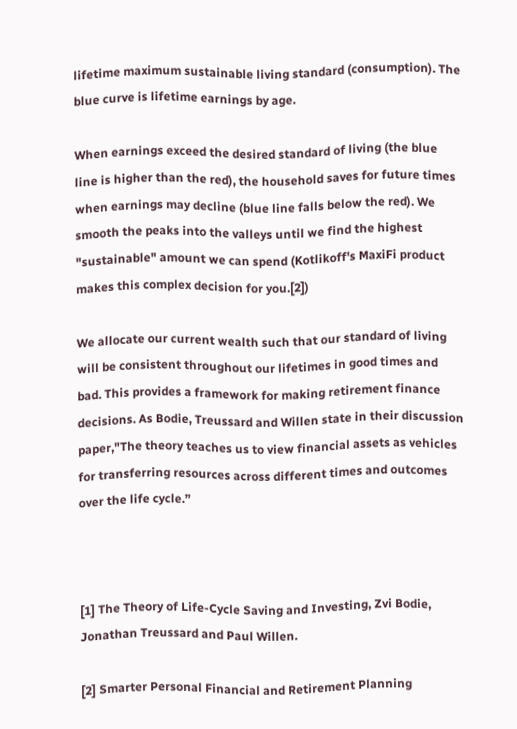lifetime maximum sustainable living standard (consumption). The blue curve is lifetime earnings by age.

When earnings exceed the desired standard of living (the blue line is higher than the red), the household saves for future times when earnings may decline (blue line falls below the red). We smooth the peaks into the valleys until we find the highest "sustainable" amount we can spend (Kotlikoff's MaxiFi product makes this complex decision for you.[2])

We allocate our current wealth such that our standard of living will be consistent throughout our lifetimes in good times and bad. This provides a framework for making retirement finance decisions. As Bodie, Treussard and Willen state in their discussion paper,"The theory teaches us to view financial assets as vehicles for transferring resources across different times and outcomes over the life cycle.”



[1] The Theory of Life-Cycle Saving and Investing, Zvi Bodie, Jonathan Treussard and Paul Willen.

[2] Smarter Personal Financial and Retirement Planning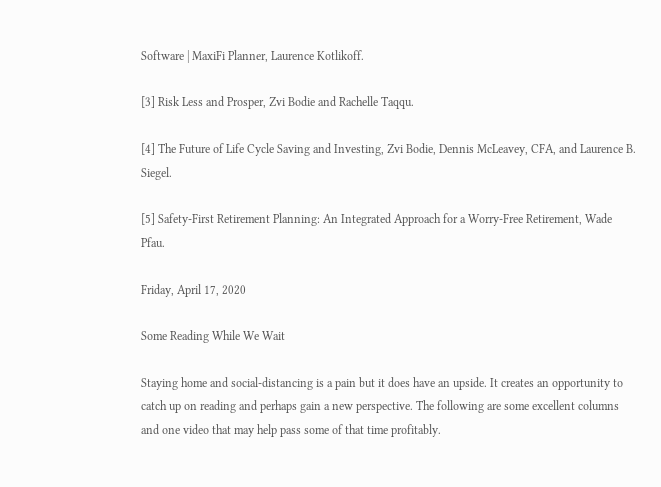Software | MaxiFi Planner, Laurence Kotlikoff.

[3] Risk Less and Prosper, Zvi Bodie and Rachelle Taqqu.

[4] The Future of Life Cycle Saving and Investing, Zvi Bodie, Dennis McLeavey, CFA, and Laurence B. Siegel.

[5] Safety-First Retirement Planning: An Integrated Approach for a Worry-Free Retirement, Wade Pfau.

Friday, April 17, 2020

Some Reading While We Wait

Staying home and social-distancing is a pain but it does have an upside. It creates an opportunity to catch up on reading and perhaps gain a new perspective. The following are some excellent columns and one video that may help pass some of that time profitably.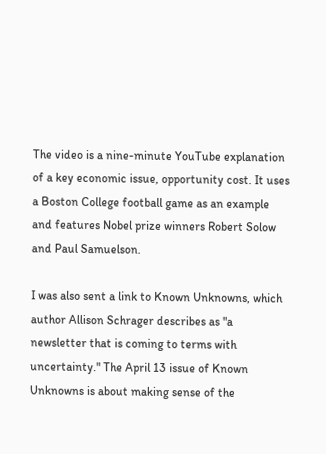The video is a nine-minute YouTube explanation of a key economic issue, opportunity cost. It uses a Boston College football game as an example and features Nobel prize winners Robert Solow and Paul Samuelson.

I was also sent a link to Known Unknowns, which author Allison Schrager describes as "a newsletter that is coming to terms with uncertainty." The April 13 issue of Known Unknowns is about making sense of the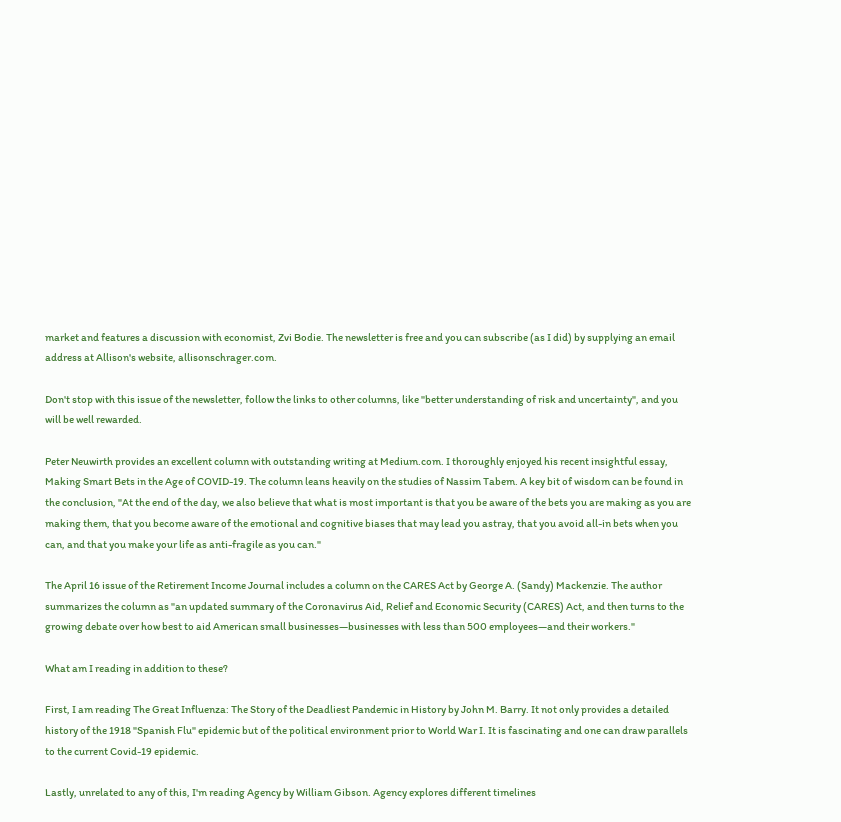market and features a discussion with economist, Zvi Bodie. The newsletter is free and you can subscribe (as I did) by supplying an email address at Allison's website, allisonschrager.com.

Don't stop with this issue of the newsletter, follow the links to other columns, like "better understanding of risk and uncertainty", and you will be well rewarded.

Peter Neuwirth provides an excellent column with outstanding writing at Medium.com. I thoroughly enjoyed his recent insightful essay, Making Smart Bets in the Age of COVID-19. The column leans heavily on the studies of Nassim Tabem. A key bit of wisdom can be found in the conclusion, "At the end of the day, we also believe that what is most important is that you be aware of the bets you are making as you are making them, that you become aware of the emotional and cognitive biases that may lead you astray, that you avoid all-in bets when you can, and that you make your life as anti-fragile as you can."

The April 16 issue of the Retirement Income Journal includes a column on the CARES Act by George A. (Sandy) Mackenzie. The author summarizes the column as "an updated summary of the Coronavirus Aid, Relief and Economic Security (CARES) Act, and then turns to the growing debate over how best to aid American small businesses—businesses with less than 500 employees—and their workers."

What am I reading in addition to these?

First, I am reading The Great Influenza: The Story of the Deadliest Pandemic in History by John M. Barry. It not only provides a detailed history of the 1918 "Spanish Flu" epidemic but of the political environment prior to World War I. It is fascinating and one can draw parallels to the current Covid-19 epidemic.

Lastly, unrelated to any of this, I'm reading Agency by William Gibson. Agency explores different timelines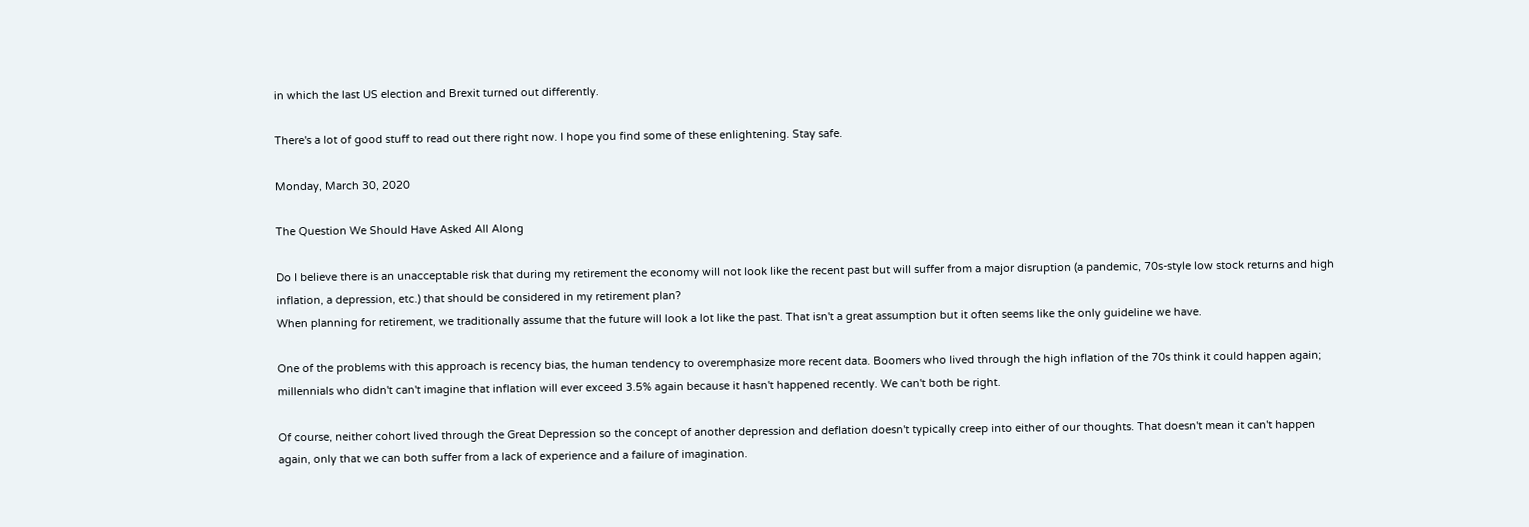in which the last US election and Brexit turned out differently.

There's a lot of good stuff to read out there right now. I hope you find some of these enlightening. Stay safe.

Monday, March 30, 2020

The Question We Should Have Asked All Along

Do I believe there is an unacceptable risk that during my retirement the economy will not look like the recent past but will suffer from a major disruption (a pandemic, 70s-style low stock returns and high inflation, a depression, etc.) that should be considered in my retirement plan?
When planning for retirement, we traditionally assume that the future will look a lot like the past. That isn't a great assumption but it often seems like the only guideline we have.

One of the problems with this approach is recency bias, the human tendency to overemphasize more recent data. Boomers who lived through the high inflation of the 70s think it could happen again; millennials who didn't can't imagine that inflation will ever exceed 3.5% again because it hasn't happened recently. We can't both be right.

Of course, neither cohort lived through the Great Depression so the concept of another depression and deflation doesn't typically creep into either of our thoughts. That doesn't mean it can't happen again, only that we can both suffer from a lack of experience and a failure of imagination.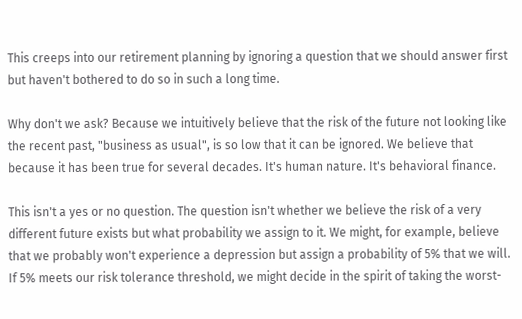This creeps into our retirement planning by ignoring a question that we should answer first but haven't bothered to do so in such a long time.

Why don't we ask? Because we intuitively believe that the risk of the future not looking like the recent past, "business as usual", is so low that it can be ignored. We believe that because it has been true for several decades. It's human nature. It's behavioral finance.

This isn't a yes or no question. The question isn't whether we believe the risk of a very different future exists but what probability we assign to it. We might, for example, believe that we probably won't experience a depression but assign a probability of 5% that we will. If 5% meets our risk tolerance threshold, we might decide in the spirit of taking the worst-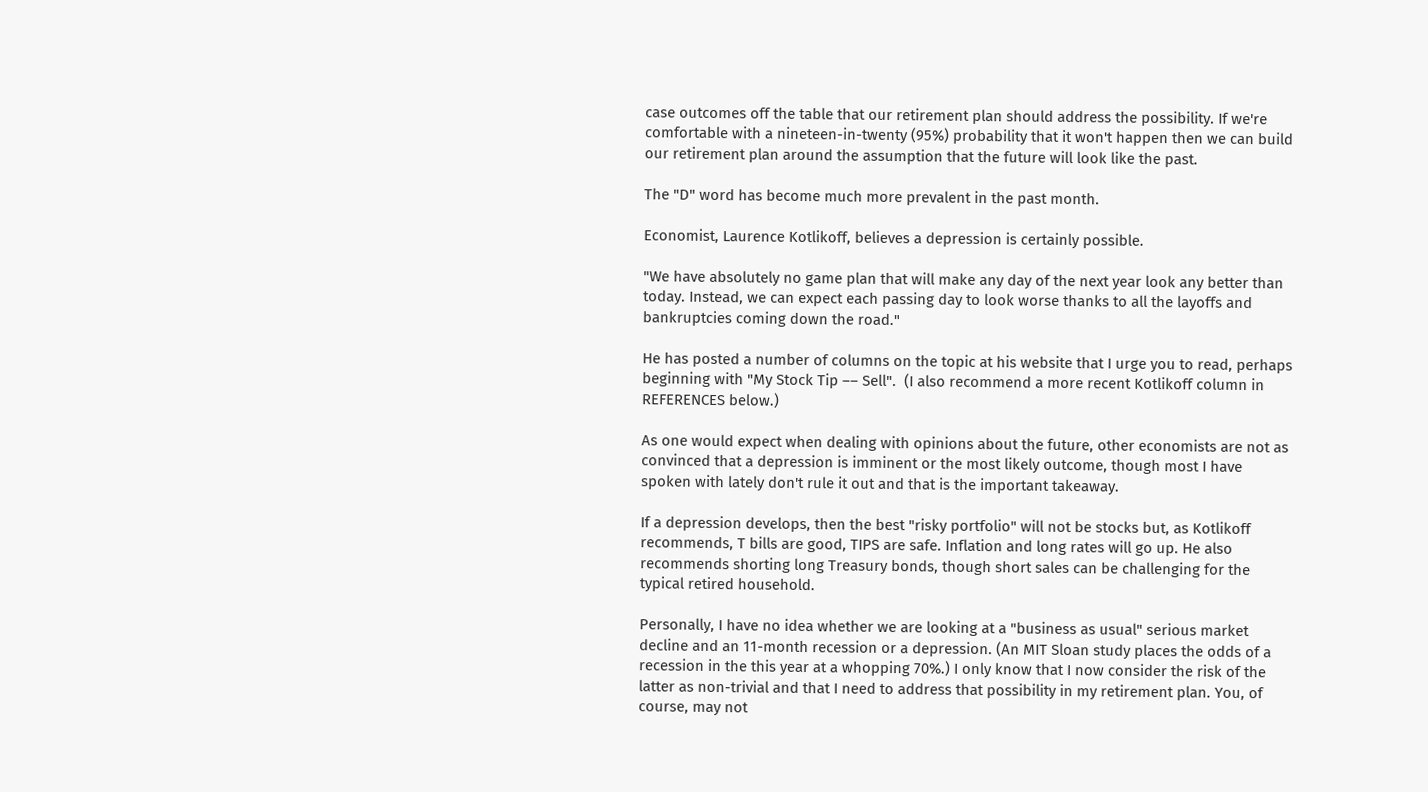case outcomes off the table that our retirement plan should address the possibility. If we're comfortable with a nineteen-in-twenty (95%) probability that it won't happen then we can build our retirement plan around the assumption that the future will look like the past.

The "D" word has become much more prevalent in the past month.

Economist, Laurence Kotlikoff, believes a depression is certainly possible.

"We have absolutely no game plan that will make any day of the next year look any better than today. Instead, we can expect each passing day to look worse thanks to all the layoffs and bankruptcies coming down the road."

He has posted a number of columns on the topic at his website that I urge you to read, perhaps beginning with "My Stock Tip –– Sell".  (I also recommend a more recent Kotlikoff column in REFERENCES below.)

As one would expect when dealing with opinions about the future, other economists are not as convinced that a depression is imminent or the most likely outcome, though most I have spoken with lately don't rule it out and that is the important takeaway.

If a depression develops, then the best "risky portfolio" will not be stocks but, as Kotlikoff recommends, T bills are good, TIPS are safe. Inflation and long rates will go up. He also recommends shorting long Treasury bonds, though short sales can be challenging for the typical retired household.

Personally, I have no idea whether we are looking at a "business as usual" serious market decline and an 11-month recession or a depression. (An MIT Sloan study places the odds of a recession in the this year at a whopping 70%.) I only know that I now consider the risk of the latter as non-trivial and that I need to address that possibility in my retirement plan. You, of course, may not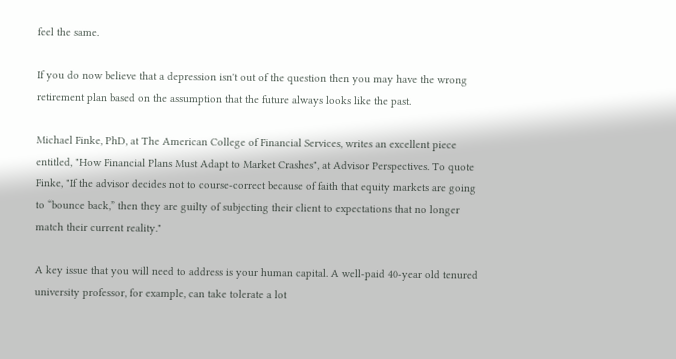feel the same.

If you do now believe that a depression isn't out of the question then you may have the wrong retirement plan based on the assumption that the future always looks like the past.

Michael Finke, PhD, at The American College of Financial Services, writes an excellent piece entitled, "How Financial Plans Must Adapt to Market Crashes", at Advisor Perspectives. To quote Finke, "If the advisor decides not to course-correct because of faith that equity markets are going to “bounce back,” then they are guilty of subjecting their client to expectations that no longer match their current reality."

A key issue that you will need to address is your human capital. A well-paid 40-year old tenured university professor, for example, can take tolerate a lot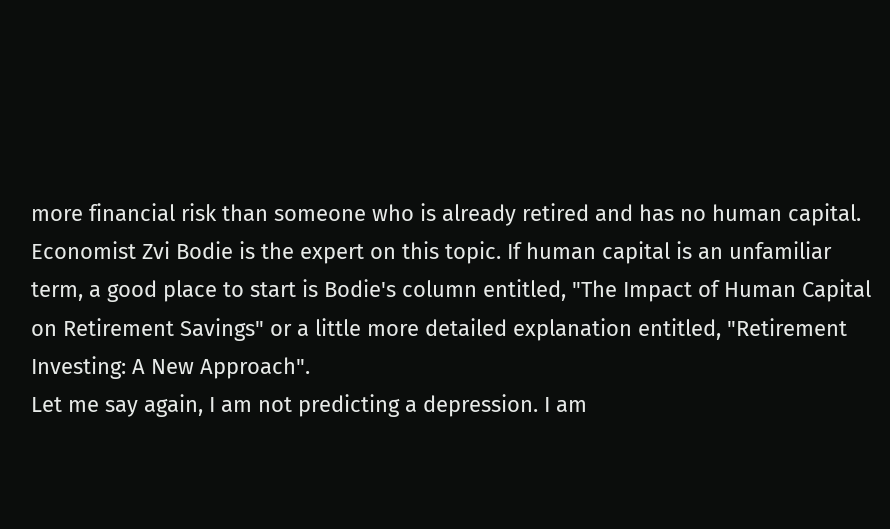more financial risk than someone who is already retired and has no human capital. Economist Zvi Bodie is the expert on this topic. If human capital is an unfamiliar term, a good place to start is Bodie's column entitled, "The Impact of Human Capital on Retirement Savings" or a little more detailed explanation entitled, "Retirement Investing: A New Approach".
Let me say again, I am not predicting a depression. I am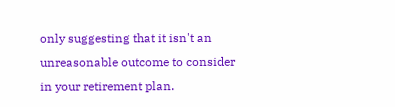only suggesting that it isn't an unreasonable outcome to consider in your retirement plan.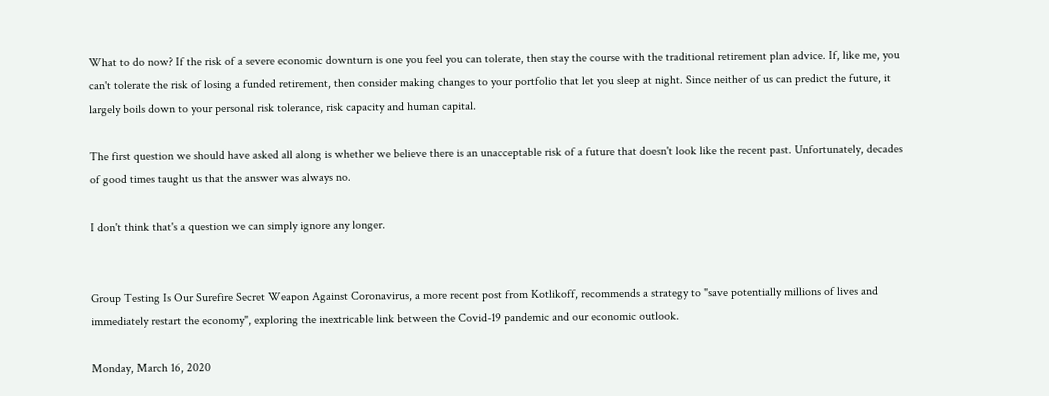What to do now? If the risk of a severe economic downturn is one you feel you can tolerate, then stay the course with the traditional retirement plan advice. If, like me, you can't tolerate the risk of losing a funded retirement, then consider making changes to your portfolio that let you sleep at night. Since neither of us can predict the future, it largely boils down to your personal risk tolerance, risk capacity and human capital.

The first question we should have asked all along is whether we believe there is an unacceptable risk of a future that doesn't look like the recent past. Unfortunately, decades of good times taught us that the answer was always no.

I don't think that's a question we can simply ignore any longer.


Group Testing Is Our Surefire Secret Weapon Against Coronavirus, a more recent post from Kotlikoff, recommends a strategy to "save potentially millions of lives and immediately restart the economy", exploring the inextricable link between the Covid-19 pandemic and our economic outlook.

Monday, March 16, 2020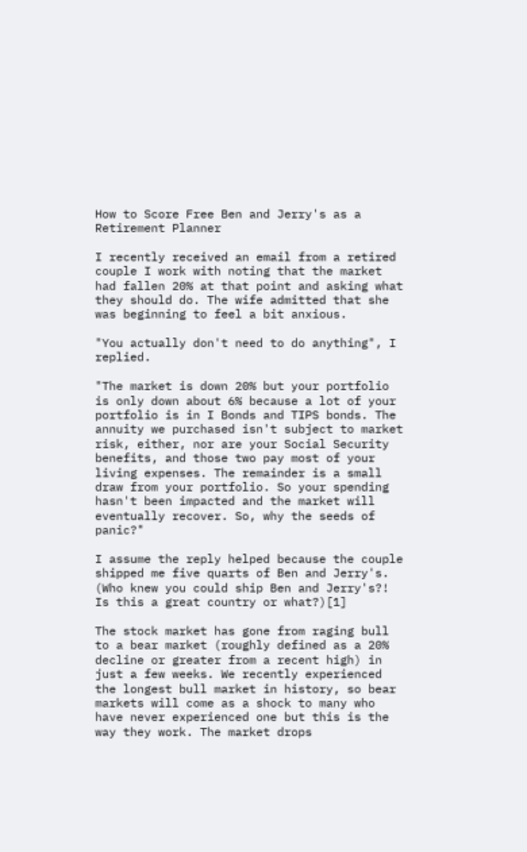How to Score Free Ben and Jerry's as a Retirement Planner

I recently received an email from a retired couple I work with noting that the market had fallen 20% at that point and asking what they should do. The wife admitted that she was beginning to feel a bit anxious.

"You actually don't need to do anything", I replied.

"The market is down 20% but your portfolio is only down about 6% because a lot of your portfolio is in I Bonds and TIPS bonds. The annuity we purchased isn't subject to market risk, either, nor are your Social Security benefits, and those two pay most of your living expenses. The remainder is a small draw from your portfolio. So your spending hasn't been impacted and the market will eventually recover. So, why the seeds of panic?"

I assume the reply helped because the couple shipped me five quarts of Ben and Jerry's. (Who knew you could ship Ben and Jerry's?! Is this a great country or what?)[1]

The stock market has gone from raging bull to a bear market (roughly defined as a 20% decline or greater from a recent high) in just a few weeks. We recently experienced the longest bull market in history, so bear markets will come as a shock to many who have never experienced one but this is the way they work. The market drops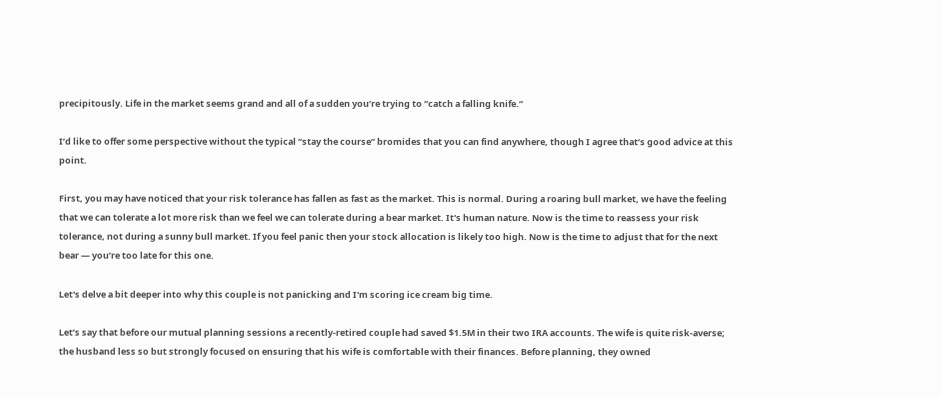precipitously. Life in the market seems grand and all of a sudden you’re trying to “catch a falling knife.”

I’d like to offer some perspective without the typical “stay the course” bromides that you can find anywhere, though I agree that’s good advice at this point.

First, you may have noticed that your risk tolerance has fallen as fast as the market. This is normal. During a roaring bull market, we have the feeling that we can tolerate a lot more risk than we feel we can tolerate during a bear market. It's human nature. Now is the time to reassess your risk tolerance, not during a sunny bull market. If you feel panic then your stock allocation is likely too high. Now is the time to adjust that for the next bear — you’re too late for this one.

Let's delve a bit deeper into why this couple is not panicking and I'm scoring ice cream big time.

Let’s say that before our mutual planning sessions a recently-retired couple had saved $1.5M in their two IRA accounts. The wife is quite risk-averse; the husband less so but strongly focused on ensuring that his wife is comfortable with their finances. Before planning, they owned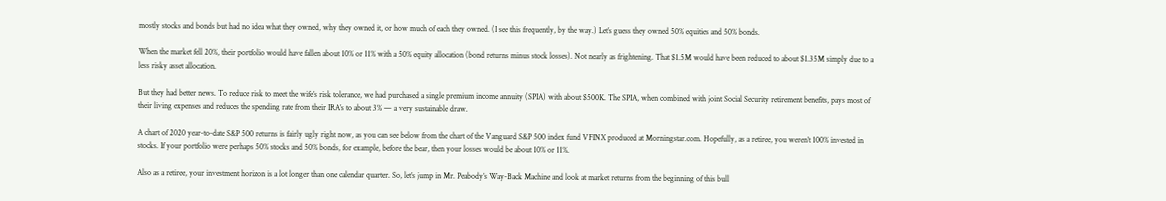mostly stocks and bonds but had no idea what they owned, why they owned it, or how much of each they owned. (I see this frequently, by the way.) Let’s guess they owned 50% equities and 50% bonds.

When the market fell 20%, their portfolio would have fallen about 10% or 11% with a 50% equity allocation (bond returns minus stock losses). Not nearly as frightening. That $1.5M would have been reduced to about $1.35M simply due to a less risky asset allocation.

But they had better news. To reduce risk to meet the wife’s risk tolerance, we had purchased a single premium income annuity (SPIA) with about $500K. The SPIA, when combined with joint Social Security retirement benefits, pays most of their living expenses and reduces the spending rate from their IRA’s to about 3% — a very sustainable draw.

A chart of 2020 year-to-date S&P 500 returns is fairly ugly right now, as you can see below from the chart of the Vanguard S&P 500 index fund VFINX produced at Morningstar.com. Hopefully, as a retiree, you weren’t 100% invested in stocks. If your portfolio were perhaps 50% stocks and 50% bonds, for example, before the bear, then your losses would be about 10% or 11%.

Also as a retiree, your investment horizon is a lot longer than one calendar quarter. So, let’s jump in Mr. Peabody’s Way-Back Machine and look at market returns from the beginning of this bull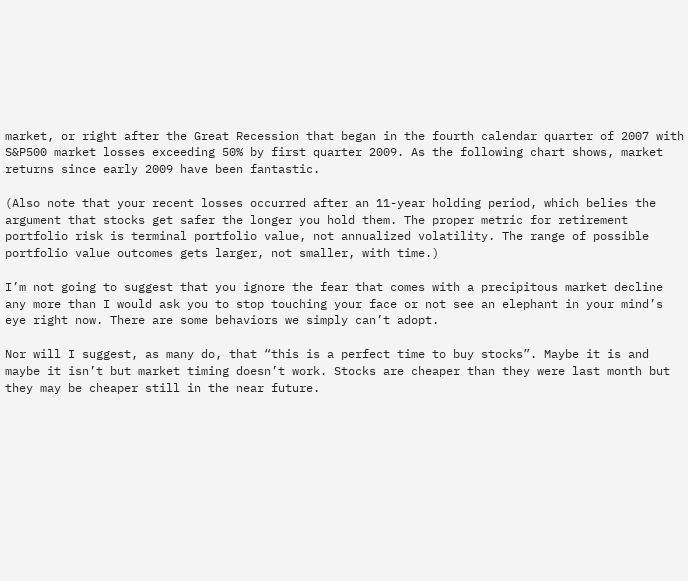market, or right after the Great Recession that began in the fourth calendar quarter of 2007 with S&P500 market losses exceeding 50% by first quarter 2009. As the following chart shows, market returns since early 2009 have been fantastic.

(Also note that your recent losses occurred after an 11-year holding period, which belies the argument that stocks get safer the longer you hold them. The proper metric for retirement portfolio risk is terminal portfolio value, not annualized volatility. The range of possible portfolio value outcomes gets larger, not smaller, with time.)

I’m not going to suggest that you ignore the fear that comes with a precipitous market decline any more than I would ask you to stop touching your face or not see an elephant in your mind’s eye right now. There are some behaviors we simply can’t adopt.

Nor will I suggest, as many do, that “this is a perfect time to buy stocks”. Maybe it is and maybe it isn’t but market timing doesn’t work. Stocks are cheaper than they were last month but they may be cheaper still in the near future.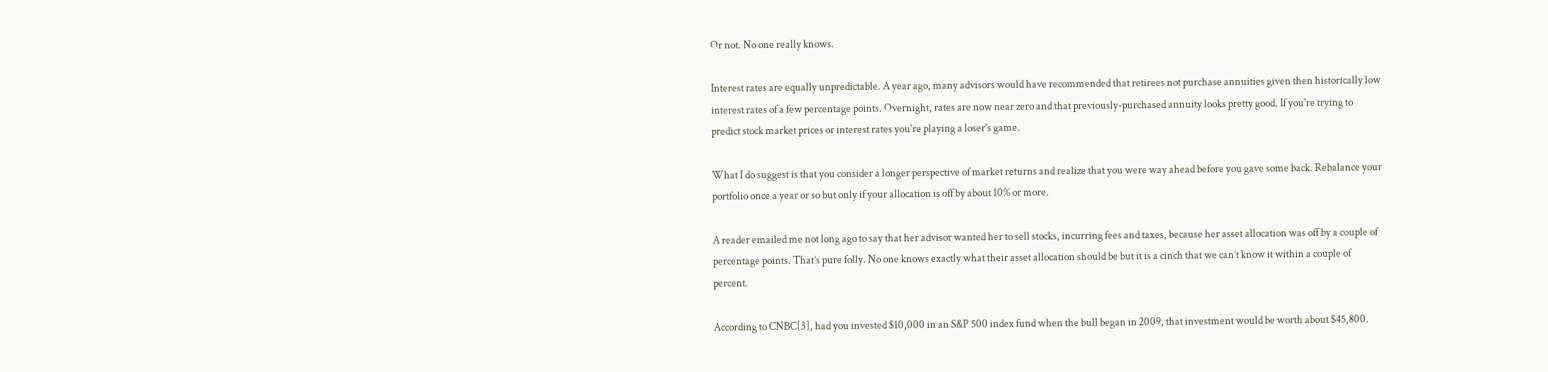Or not. No one really knows.

Interest rates are equally unpredictable. A year ago, many advisors would have recommended that retirees not purchase annuities given then historically low interest rates of a few percentage points. Overnight, rates are now near zero and that previously-purchased annuity looks pretty good. If you're trying to predict stock market prices or interest rates you're playing a loser's game.

What I do suggest is that you consider a longer perspective of market returns and realize that you were way ahead before you gave some back. Rebalance your portfolio once a year or so but only if your allocation is off by about 10% or more.

A reader emailed me not long ago to say that her advisor wanted her to sell stocks, incurring fees and taxes, because her asset allocation was off by a couple of percentage points. That’s pure folly. No one knows exactly what their asset allocation should be but it is a cinch that we can’t know it within a couple of percent.

According to CNBC[3], had you invested $10,000 in an S&P 500 index fund when the bull began in 2009, that investment would be worth about $45,800.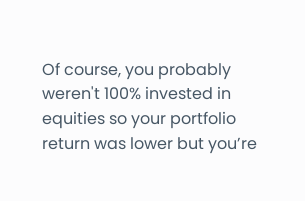Of course, you probably weren't 100% invested in equities so your portfolio return was lower but you’re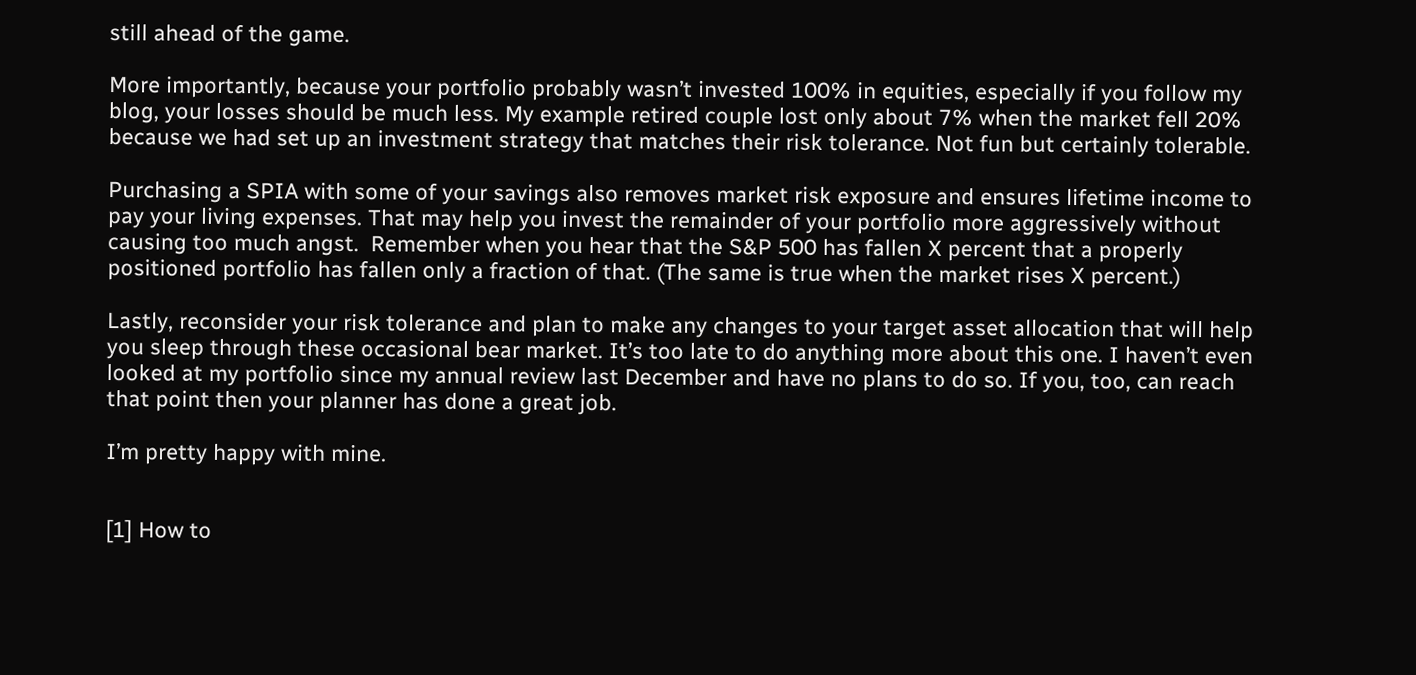still ahead of the game.

More importantly, because your portfolio probably wasn’t invested 100% in equities, especially if you follow my blog, your losses should be much less. My example retired couple lost only about 7% when the market fell 20% because we had set up an investment strategy that matches their risk tolerance. Not fun but certainly tolerable.

Purchasing a SPIA with some of your savings also removes market risk exposure and ensures lifetime income to pay your living expenses. That may help you invest the remainder of your portfolio more aggressively without causing too much angst.  Remember when you hear that the S&P 500 has fallen X percent that a properly positioned portfolio has fallen only a fraction of that. (The same is true when the market rises X percent.)

Lastly, reconsider your risk tolerance and plan to make any changes to your target asset allocation that will help you sleep through these occasional bear market. It’s too late to do anything more about this one. I haven’t even looked at my portfolio since my annual review last December and have no plans to do so. If you, too, can reach that point then your planner has done a great job.

I’m pretty happy with mine.


[1] How to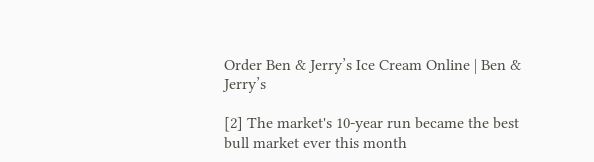Order Ben & Jerry’s Ice Cream Online | Ben & Jerry’s

[2] The market's 10-year run became the best bull market ever this month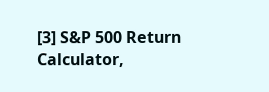[3] S&P 500 Return Calculator,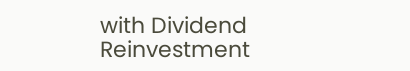with Dividend Reinvestment